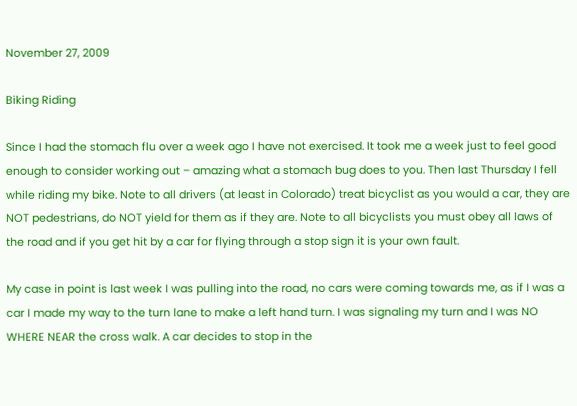November 27, 2009

Biking Riding

Since I had the stomach flu over a week ago I have not exercised. It took me a week just to feel good enough to consider working out – amazing what a stomach bug does to you. Then last Thursday I fell while riding my bike. Note to all drivers (at least in Colorado) treat bicyclist as you would a car, they are NOT pedestrians, do NOT yield for them as if they are. Note to all bicyclists you must obey all laws of the road and if you get hit by a car for flying through a stop sign it is your own fault.

My case in point is last week I was pulling into the road, no cars were coming towards me, as if I was a car I made my way to the turn lane to make a left hand turn. I was signaling my turn and I was NO WHERE NEAR the cross walk. A car decides to stop in the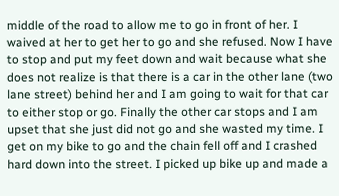middle of the road to allow me to go in front of her. I waived at her to get her to go and she refused. Now I have to stop and put my feet down and wait because what she does not realize is that there is a car in the other lane (two lane street) behind her and I am going to wait for that car to either stop or go. Finally the other car stops and I am upset that she just did not go and she wasted my time. I get on my bike to go and the chain fell off and I crashed hard down into the street. I picked up bike up and made a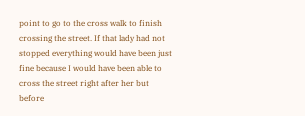point to go to the cross walk to finish crossing the street. If that lady had not stopped everything would have been just fine because I would have been able to cross the street right after her but before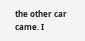the other car came. I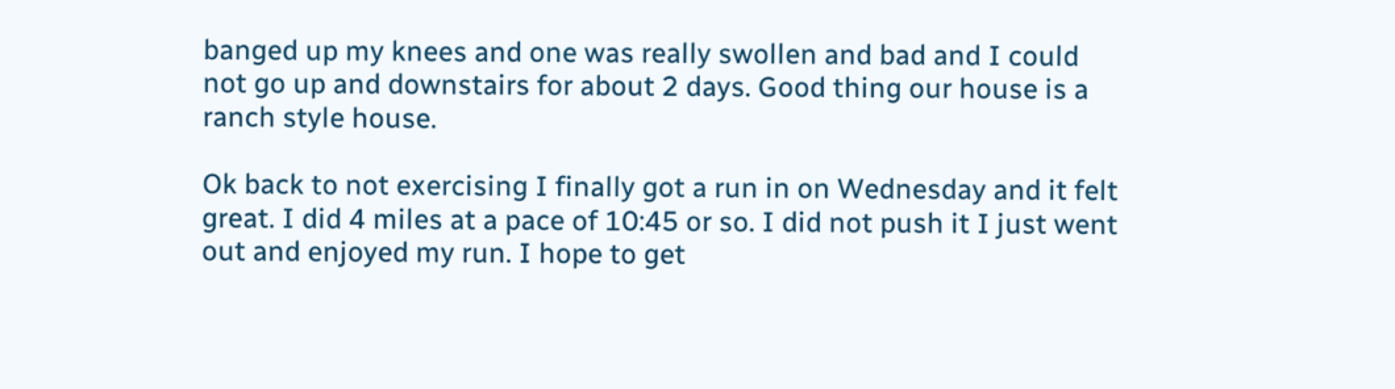banged up my knees and one was really swollen and bad and I could not go up and downstairs for about 2 days. Good thing our house is a ranch style house.

Ok back to not exercising I finally got a run in on Wednesday and it felt great. I did 4 miles at a pace of 10:45 or so. I did not push it I just went out and enjoyed my run. I hope to get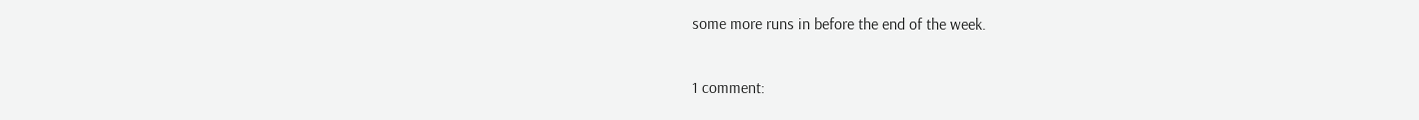some more runs in before the end of the week.

1 comment: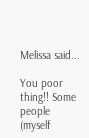Melissa said...

You poor thing!! Some people (myself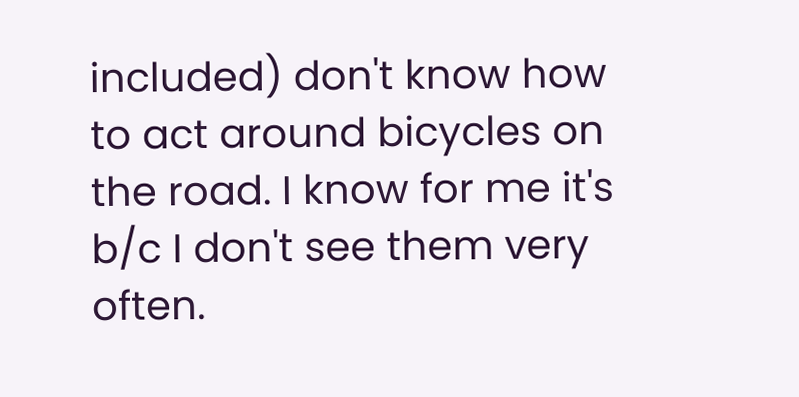included) don't know how to act around bicycles on the road. I know for me it's b/c I don't see them very often.